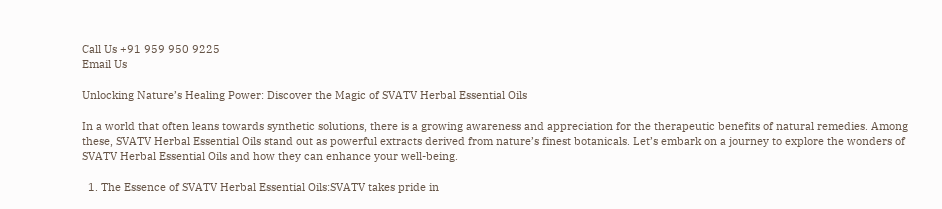Call Us +91 959 950 9225
Email Us

Unlocking Nature’s Healing Power: Discover the Magic of SVATV Herbal Essential Oils

In a world that often leans towards synthetic solutions, there is a growing awareness and appreciation for the therapeutic benefits of natural remedies. Among these, SVATV Herbal Essential Oils stand out as powerful extracts derived from nature’s finest botanicals. Let’s embark on a journey to explore the wonders of SVATV Herbal Essential Oils and how they can enhance your well-being.

  1. The Essence of SVATV Herbal Essential Oils:SVATV takes pride in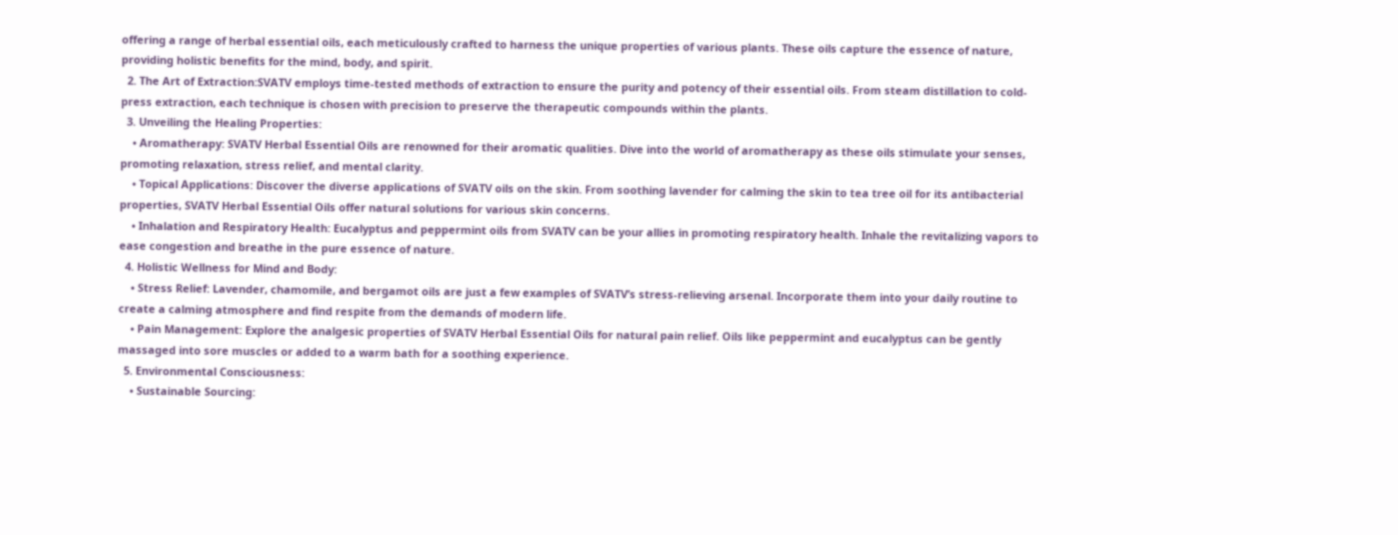offering a range of herbal essential oils, each meticulously crafted to harness the unique properties of various plants. These oils capture the essence of nature, providing holistic benefits for the mind, body, and spirit.
  2. The Art of Extraction:SVATV employs time-tested methods of extraction to ensure the purity and potency of their essential oils. From steam distillation to cold-press extraction, each technique is chosen with precision to preserve the therapeutic compounds within the plants.
  3. Unveiling the Healing Properties:
    • Aromatherapy: SVATV Herbal Essential Oils are renowned for their aromatic qualities. Dive into the world of aromatherapy as these oils stimulate your senses, promoting relaxation, stress relief, and mental clarity.
    • Topical Applications: Discover the diverse applications of SVATV oils on the skin. From soothing lavender for calming the skin to tea tree oil for its antibacterial properties, SVATV Herbal Essential Oils offer natural solutions for various skin concerns.
    • Inhalation and Respiratory Health: Eucalyptus and peppermint oils from SVATV can be your allies in promoting respiratory health. Inhale the revitalizing vapors to ease congestion and breathe in the pure essence of nature.
  4. Holistic Wellness for Mind and Body:
    • Stress Relief: Lavender, chamomile, and bergamot oils are just a few examples of SVATV’s stress-relieving arsenal. Incorporate them into your daily routine to create a calming atmosphere and find respite from the demands of modern life.
    • Pain Management: Explore the analgesic properties of SVATV Herbal Essential Oils for natural pain relief. Oils like peppermint and eucalyptus can be gently massaged into sore muscles or added to a warm bath for a soothing experience.
  5. Environmental Consciousness:
    • Sustainable Sourcing: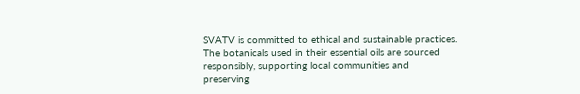SVATV is committed to ethical and sustainable practices. The botanicals used in their essential oils are sourced responsibly, supporting local communities and preserving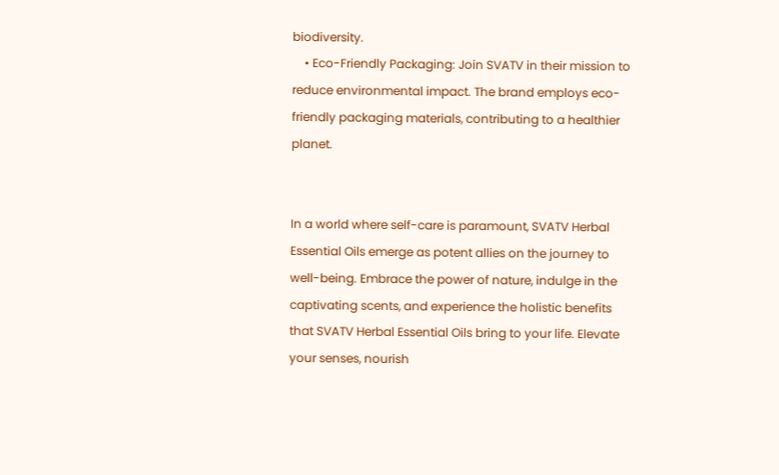biodiversity.
    • Eco-Friendly Packaging: Join SVATV in their mission to reduce environmental impact. The brand employs eco-friendly packaging materials, contributing to a healthier planet.


In a world where self-care is paramount, SVATV Herbal Essential Oils emerge as potent allies on the journey to well-being. Embrace the power of nature, indulge in the captivating scents, and experience the holistic benefits that SVATV Herbal Essential Oils bring to your life. Elevate your senses, nourish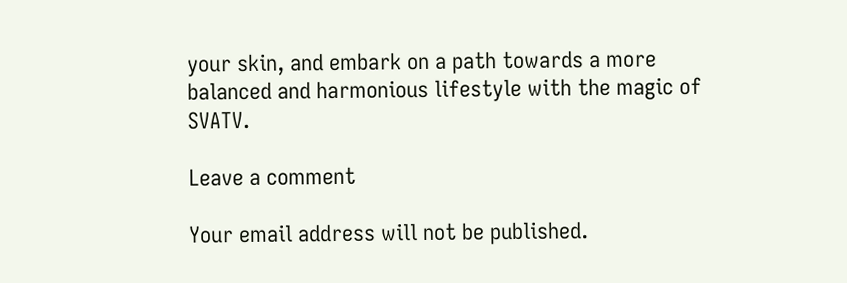your skin, and embark on a path towards a more balanced and harmonious lifestyle with the magic of SVATV.

Leave a comment

Your email address will not be published.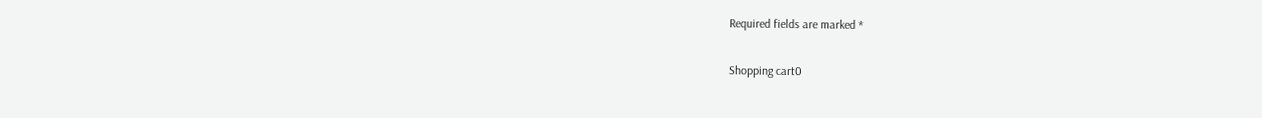Required fields are marked *

Shopping cart0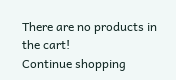There are no products in the cart!
Continue shopping